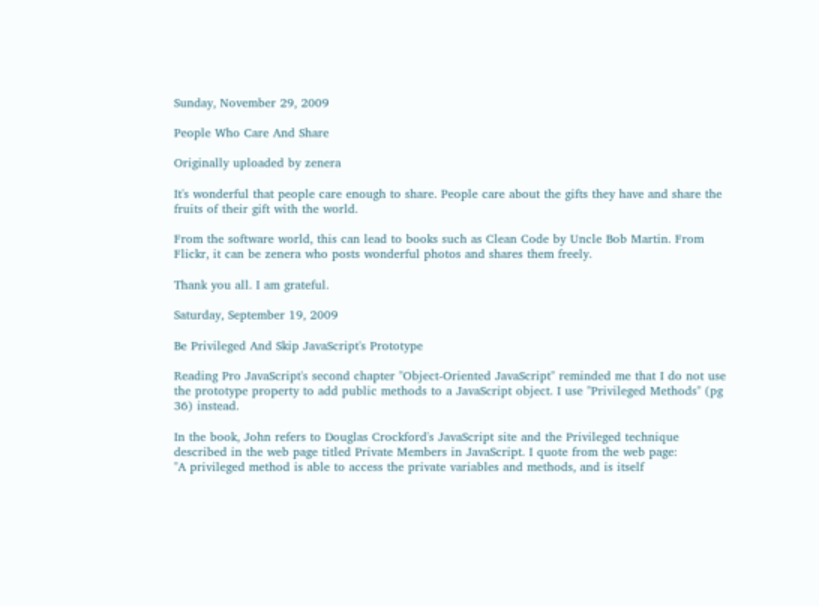Sunday, November 29, 2009

People Who Care And Share

Originally uploaded by zenera

It's wonderful that people care enough to share. People care about the gifts they have and share the fruits of their gift with the world.

From the software world, this can lead to books such as Clean Code by Uncle Bob Martin. From Flickr, it can be zenera who posts wonderful photos and shares them freely.

Thank you all. I am grateful.

Saturday, September 19, 2009

Be Privileged And Skip JavaScript's Prototype

Reading Pro JavaScript's second chapter "Object-Oriented JavaScript" reminded me that I do not use the prototype property to add public methods to a JavaScript object. I use "Privileged Methods" (pg 36) instead.

In the book, John refers to Douglas Crockford's JavaScript site and the Privileged technique described in the web page titled Private Members in JavaScript. I quote from the web page:
"A privileged method is able to access the private variables and methods, and is itself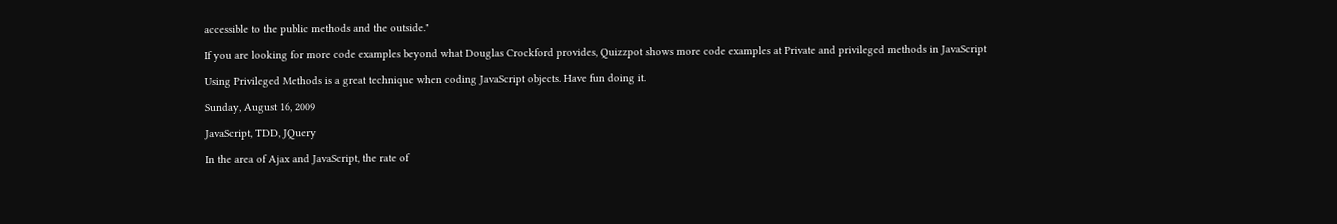accessible to the public methods and the outside."

If you are looking for more code examples beyond what Douglas Crockford provides, Quizzpot shows more code examples at Private and privileged methods in JavaScript

Using Privileged Methods is a great technique when coding JavaScript objects. Have fun doing it.

Sunday, August 16, 2009

JavaScript, TDD, JQuery

In the area of Ajax and JavaScript, the rate of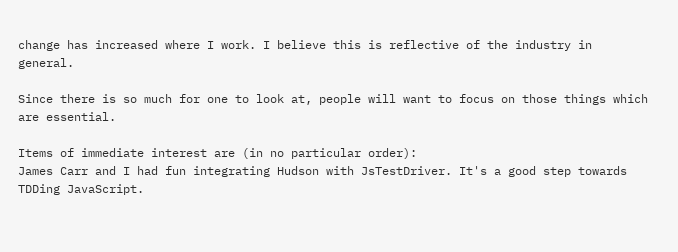change has increased where I work. I believe this is reflective of the industry in general.

Since there is so much for one to look at, people will want to focus on those things which are essential.

Items of immediate interest are (in no particular order):
James Carr and I had fun integrating Hudson with JsTestDriver. It's a good step towards TDDing JavaScript.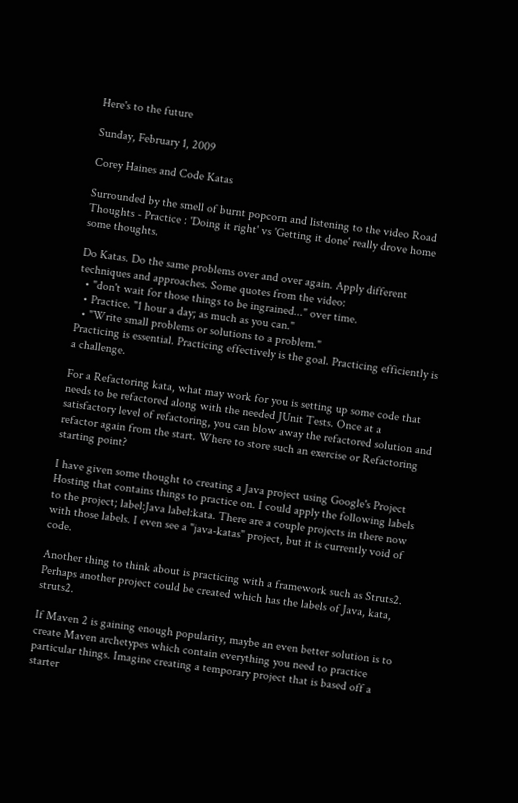Here's to the future

Sunday, February 1, 2009

Corey Haines and Code Katas

Surrounded by the smell of burnt popcorn and listening to the video Road Thoughts - Practice : 'Doing it right' vs 'Getting it done' really drove home some thoughts.

Do Katas. Do the same problems over and over again. Apply different techniques and approaches. Some quotes from the video:
  • "don't wait for those things to be ingrained..." over time.
  • Practice. "1 hour a day; as much as you can."
  • "Write small problems or solutions to a problem."
Practicing is essential. Practicing effectively is the goal. Practicing efficiently is a challenge.

For a Refactoring kata, what may work for you is setting up some code that needs to be refactored along with the needed JUnit Tests. Once at a satisfactory level of refactoring, you can blow away the refactored solution and refactor again from the start. Where to store such an exercise or Refactoring starting point?

I have given some thought to creating a Java project using Google's Project Hosting that contains things to practice on. I could apply the following labels to the project; label:Java label:kata. There are a couple projects in there now with those labels. I even see a "java-katas" project, but it is currently void of code.

Another thing to think about is practicing with a framework such as Struts2. Perhaps another project could be created which has the labels of Java, kata, struts2.

If Maven 2 is gaining enough popularity, maybe an even better solution is to create Maven archetypes which contain everything you need to practice particular things. Imagine creating a temporary project that is based off a starter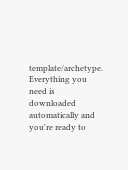template/archetype. Everything you need is downloaded automatically and you're ready to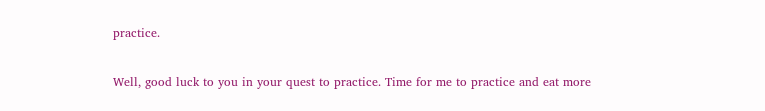practice.

Well, good luck to you in your quest to practice. Time for me to practice and eat more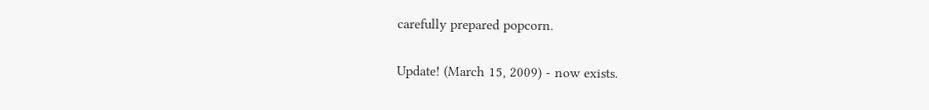carefully prepared popcorn.

Update! (March 15, 2009) - now exists.